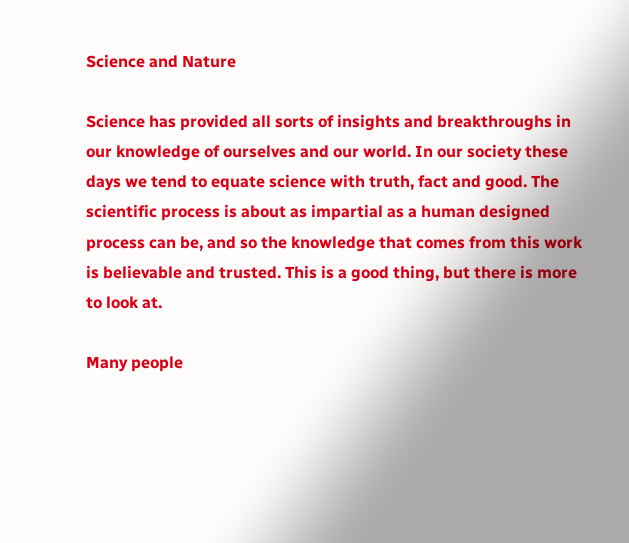Science and Nature

Science has provided all sorts of insights and breakthroughs in our knowledge of ourselves and our world. In our society these days we tend to equate science with truth, fact and good. The scientific process is about as impartial as a human designed process can be, and so the knowledge that comes from this work is believable and trusted. This is a good thing, but there is more to look at.

Many people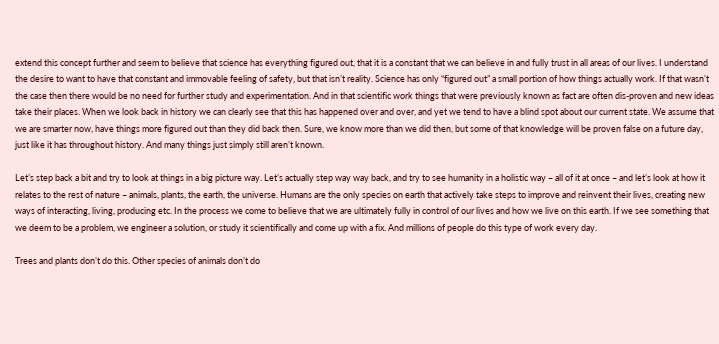extend this concept further and seem to believe that science has everything figured out, that it is a constant that we can believe in and fully trust in all areas of our lives. I understand the desire to want to have that constant and immovable feeling of safety, but that isn’t reality. Science has only “figured out” a small portion of how things actually work. If that wasn’t the case then there would be no need for further study and experimentation. And in that scientific work things that were previously known as fact are often dis-proven and new ideas take their places. When we look back in history we can clearly see that this has happened over and over, and yet we tend to have a blind spot about our current state. We assume that we are smarter now, have things more figured out than they did back then. Sure, we know more than we did then, but some of that knowledge will be proven false on a future day, just like it has throughout history. And many things just simply still aren’t known.

Let’s step back a bit and try to look at things in a big picture way. Let’s actually step way way back, and try to see humanity in a holistic way – all of it at once – and let’s look at how it relates to the rest of nature – animals, plants, the earth, the universe. Humans are the only species on earth that actively take steps to improve and reinvent their lives, creating new ways of interacting, living, producing etc. In the process we come to believe that we are ultimately fully in control of our lives and how we live on this earth. If we see something that we deem to be a problem, we engineer a solution, or study it scientifically and come up with a fix. And millions of people do this type of work every day.

Trees and plants don’t do this. Other species of animals don’t do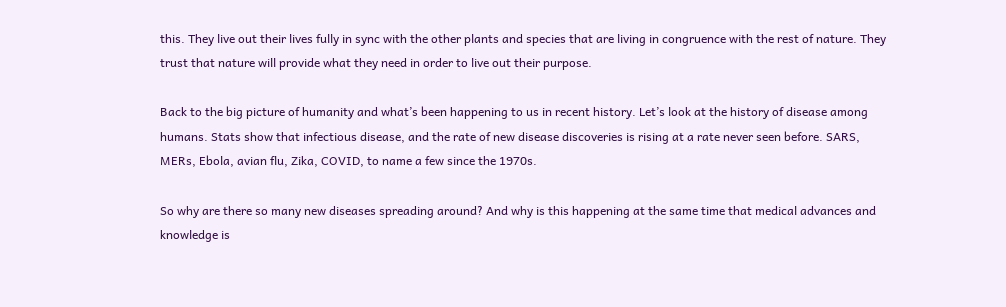this. They live out their lives fully in sync with the other plants and species that are living in congruence with the rest of nature. They trust that nature will provide what they need in order to live out their purpose.

Back to the big picture of humanity and what’s been happening to us in recent history. Let’s look at the history of disease among humans. Stats show that infectious disease, and the rate of new disease discoveries is rising at a rate never seen before. SARS, MERs, Ebola, avian flu, Zika, COVID, to name a few since the 1970s.

So why are there so many new diseases spreading around? And why is this happening at the same time that medical advances and knowledge is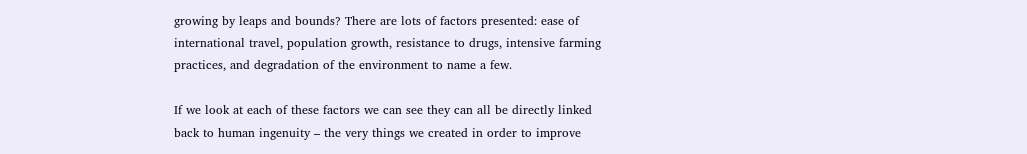growing by leaps and bounds? There are lots of factors presented: ease of international travel, population growth, resistance to drugs, intensive farming practices, and degradation of the environment to name a few.

If we look at each of these factors we can see they can all be directly linked back to human ingenuity – the very things we created in order to improve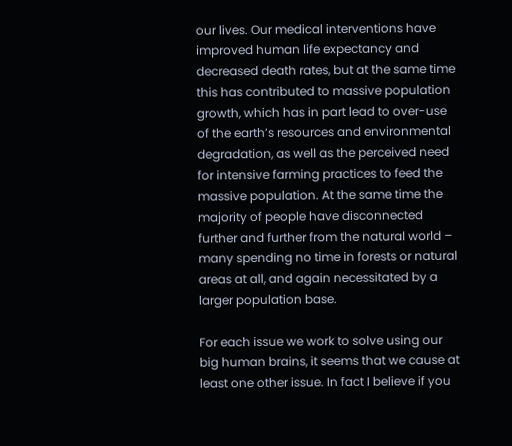our lives. Our medical interventions have improved human life expectancy and decreased death rates, but at the same time this has contributed to massive population growth, which has in part lead to over-use of the earth’s resources and environmental degradation, as well as the perceived need for intensive farming practices to feed the massive population. At the same time the majority of people have disconnected further and further from the natural world – many spending no time in forests or natural areas at all, and again necessitated by a larger population base.

For each issue we work to solve using our big human brains, it seems that we cause at least one other issue. In fact I believe if you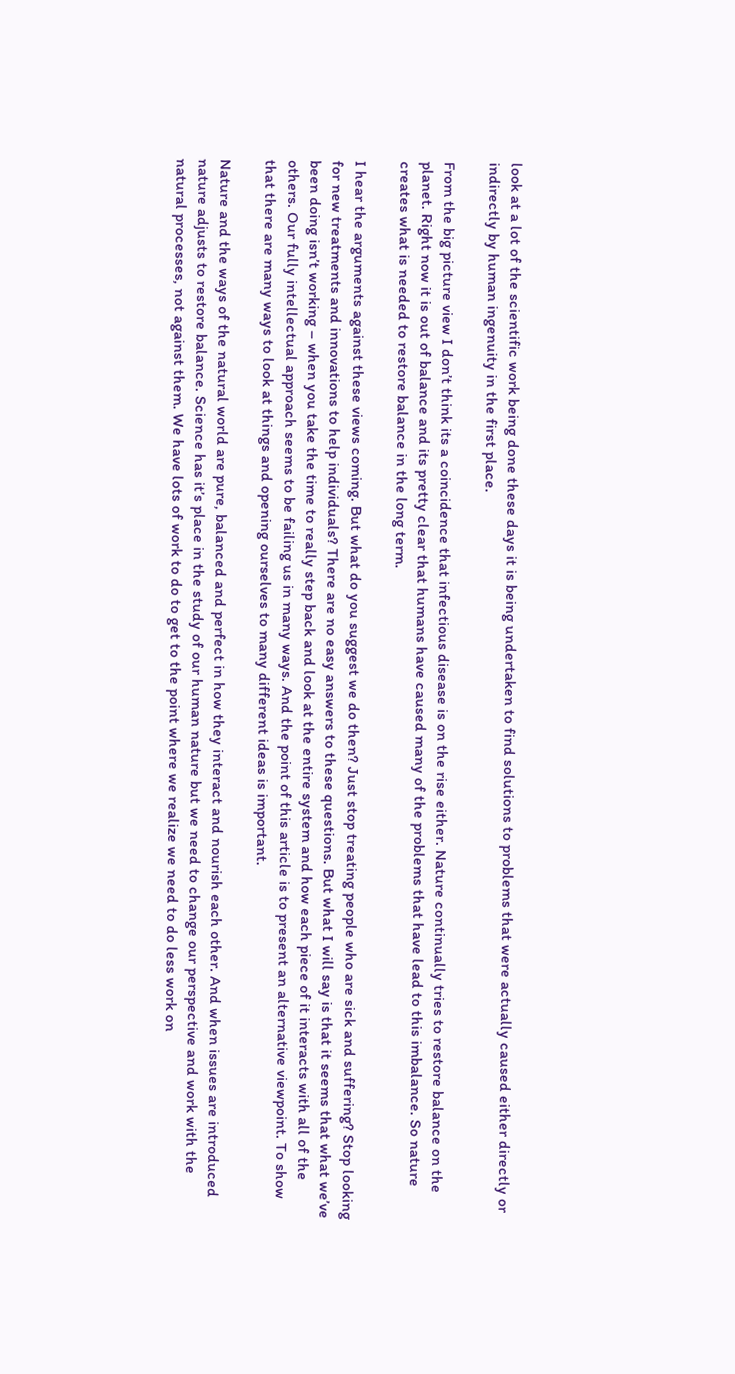look at a lot of the scientific work being done these days it is being undertaken to find solutions to problems that were actually caused either directly or indirectly by human ingenuity in the first place.

From the big picture view I don’t think its a coincidence that infectious disease is on the rise either. Nature continually tries to restore balance on the planet. Right now it is out of balance and its pretty clear that humans have caused many of the problems that have lead to this imbalance. So nature creates what is needed to restore balance in the long term.

I hear the arguments against these views coming. But what do you suggest we do then? Just stop treating people who are sick and suffering? Stop looking for new treatments and innovations to help individuals? There are no easy answers to these questions. But what I will say is that it seems that what we’ve been doing isn’t working – when you take the time to really step back and look at the entire system and how each piece of it interacts with all of the others. Our fully intellectual approach seems to be failing us in many ways. And the point of this article is to present an alternative viewpoint. To show that there are many ways to look at things and opening ourselves to many different ideas is important.

Nature and the ways of the natural world are pure, balanced and perfect in how they interact and nourish each other. And when issues are introduced nature adjusts to restore balance. Science has it’s place in the study of our human nature but we need to change our perspective and work with the natural processes, not against them. We have lots of work to do to get to the point where we realize we need to do less work on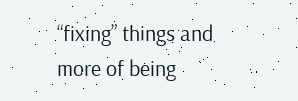“fixing” things and more of being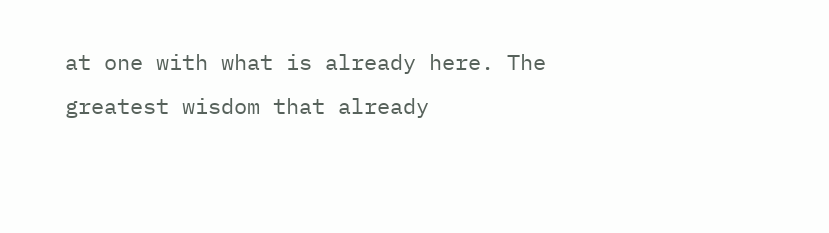at one with what is already here. The greatest wisdom that already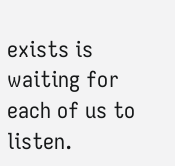exists is waiting for each of us to listen.